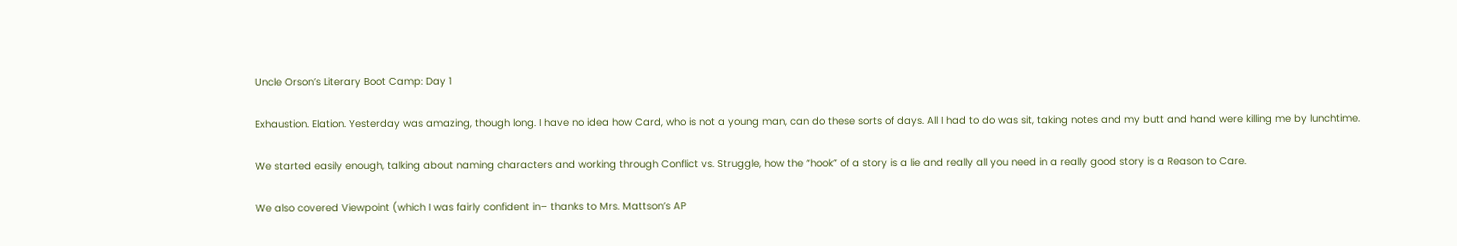Uncle Orson’s Literary Boot Camp: Day 1

Exhaustion. Elation. Yesterday was amazing, though long. I have no idea how Card, who is not a young man, can do these sorts of days. All I had to do was sit, taking notes and my butt and hand were killing me by lunchtime.

We started easily enough, talking about naming characters and working through Conflict vs. Struggle, how the “hook” of a story is a lie and really all you need in a really good story is a Reason to Care.

We also covered Viewpoint (which I was fairly confident in– thanks to Mrs. Mattson’s AP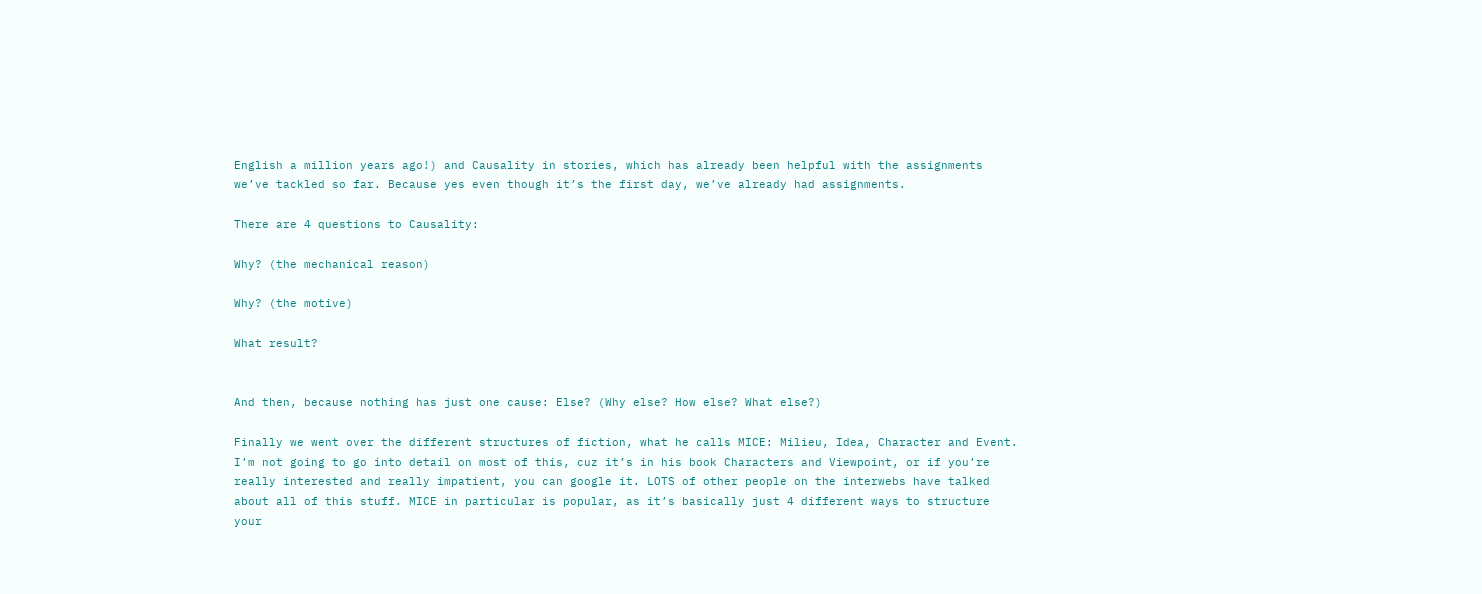English a million years ago!) and Causality in stories, which has already been helpful with the assignments we’ve tackled so far. Because yes even though it’s the first day, we’ve already had assignments.

There are 4 questions to Causality:

Why? (the mechanical reason)

Why? (the motive)

What result?


And then, because nothing has just one cause: Else? (Why else? How else? What else?)

Finally we went over the different structures of fiction, what he calls MICE: Milieu, Idea, Character and Event. I’m not going to go into detail on most of this, cuz it’s in his book Characters and Viewpoint, or if you’re really interested and really impatient, you can google it. LOTS of other people on the interwebs have talked about all of this stuff. MICE in particular is popular, as it’s basically just 4 different ways to structure your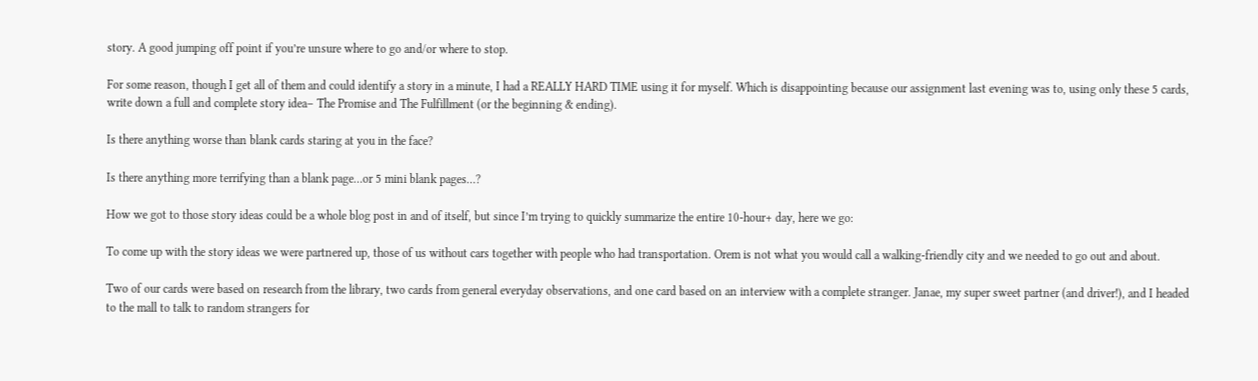story. A good jumping off point if you’re unsure where to go and/or where to stop.

For some reason, though I get all of them and could identify a story in a minute, I had a REALLY HARD TIME using it for myself. Which is disappointing because our assignment last evening was to, using only these 5 cards, write down a full and complete story idea– The Promise and The Fulfillment (or the beginning & ending).

Is there anything worse than blank cards staring at you in the face?

Is there anything more terrifying than a blank page…or 5 mini blank pages…?

How we got to those story ideas could be a whole blog post in and of itself, but since I’m trying to quickly summarize the entire 10-hour+ day, here we go:

To come up with the story ideas we were partnered up, those of us without cars together with people who had transportation. Orem is not what you would call a walking-friendly city and we needed to go out and about.

Two of our cards were based on research from the library, two cards from general everyday observations, and one card based on an interview with a complete stranger. Janae, my super sweet partner (and driver!), and I headed to the mall to talk to random strangers for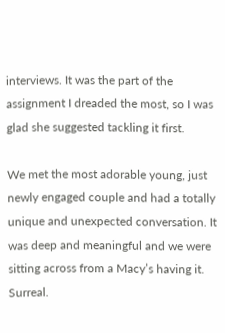interviews. It was the part of the assignment I dreaded the most, so I was glad she suggested tackling it first.

We met the most adorable young, just newly engaged couple and had a totally unique and unexpected conversation. It was deep and meaningful and we were sitting across from a Macy’s having it. Surreal.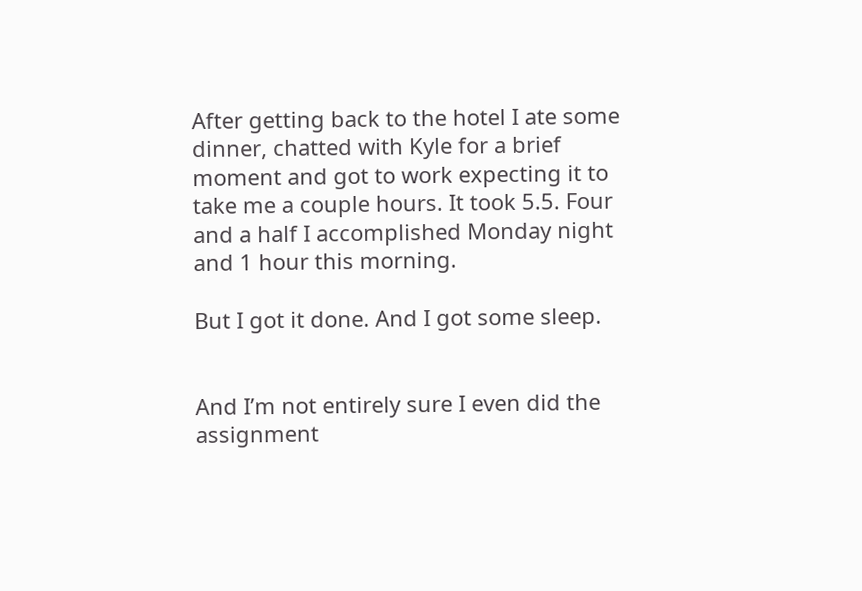After getting back to the hotel I ate some dinner, chatted with Kyle for a brief moment and got to work expecting it to take me a couple hours. It took 5.5. Four and a half I accomplished Monday night and 1 hour this morning.

But I got it done. And I got some sleep.


And I’m not entirely sure I even did the assignment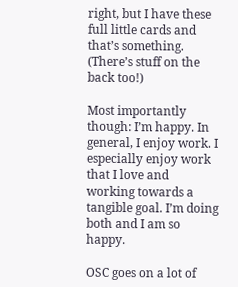right, but I have these full little cards and that’s something. (There’s stuff on the back too!)

Most importantly though: I’m happy. In general, I enjoy work. I especially enjoy work that I love and working towards a tangible goal. I’m doing both and I am so happy.

OSC goes on a lot of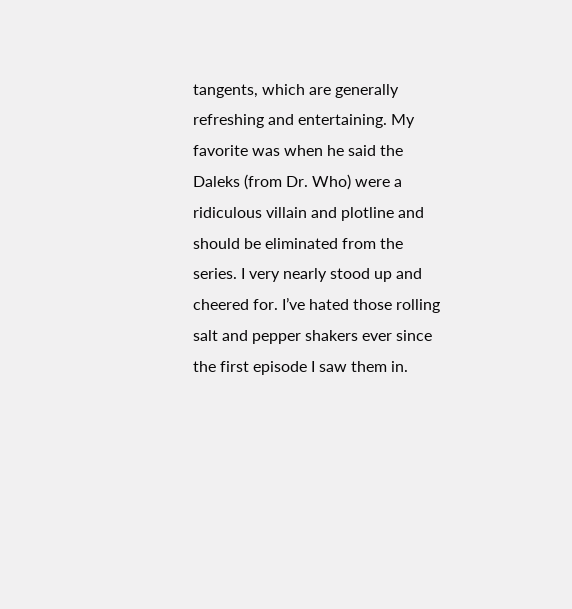tangents, which are generally refreshing and entertaining. My favorite was when he said the Daleks (from Dr. Who) were a ridiculous villain and plotline and should be eliminated from the series. I very nearly stood up and cheered for. I’ve hated those rolling salt and pepper shakers ever since the first episode I saw them in.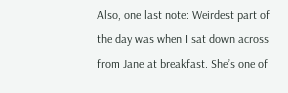Also, one last note: Weirdest part of the day was when I sat down across from Jane at breakfast. She’s one of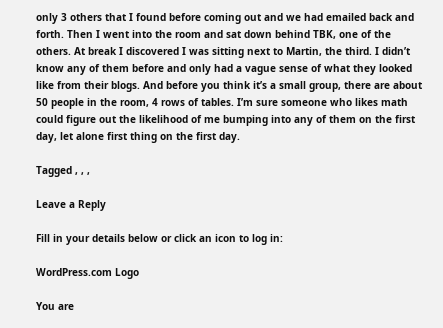only 3 others that I found before coming out and we had emailed back and forth. Then I went into the room and sat down behind TBK, one of the others. At break I discovered I was sitting next to Martin, the third. I didn’t know any of them before and only had a vague sense of what they looked like from their blogs. And before you think it’s a small group, there are about 50 people in the room, 4 rows of tables. I’m sure someone who likes math could figure out the likelihood of me bumping into any of them on the first day, let alone first thing on the first day.

Tagged , , ,

Leave a Reply

Fill in your details below or click an icon to log in:

WordPress.com Logo

You are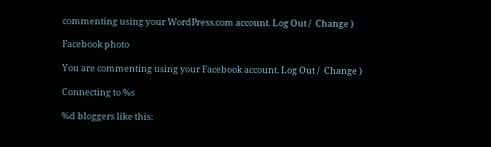commenting using your WordPress.com account. Log Out /  Change )

Facebook photo

You are commenting using your Facebook account. Log Out /  Change )

Connecting to %s

%d bloggers like this: